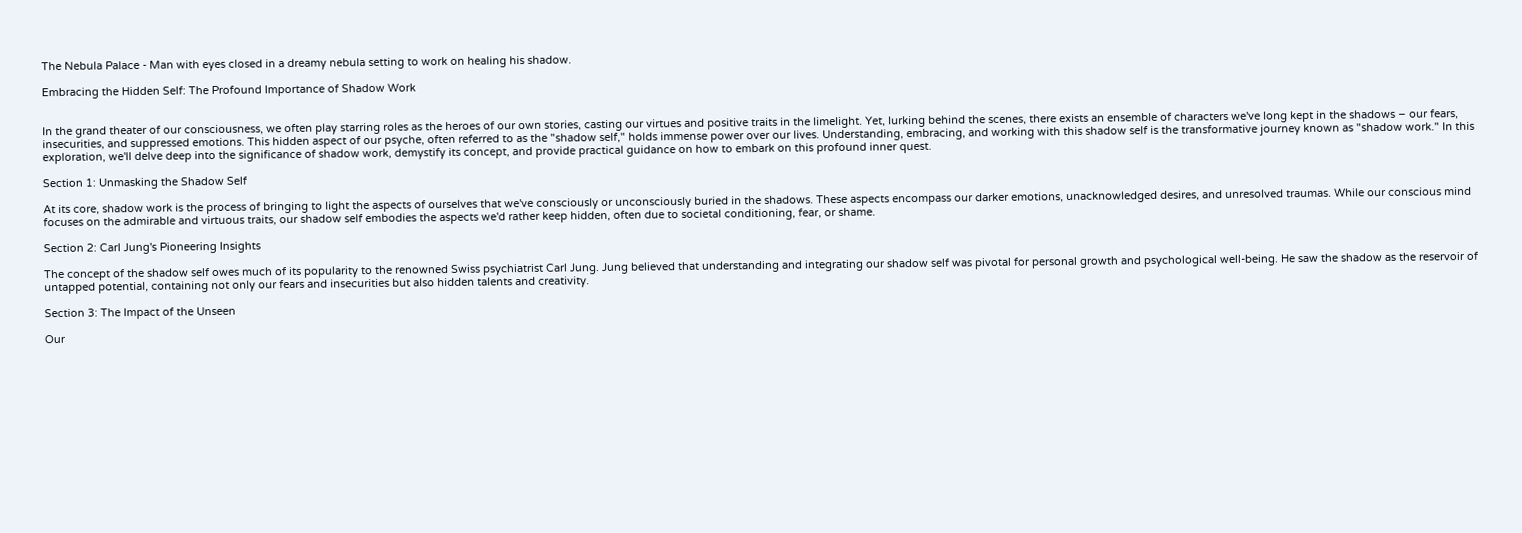The Nebula Palace - Man with eyes closed in a dreamy nebula setting to work on healing his shadow.

Embracing the Hidden Self: The Profound Importance of Shadow Work


In the grand theater of our consciousness, we often play starring roles as the heroes of our own stories, casting our virtues and positive traits in the limelight. Yet, lurking behind the scenes, there exists an ensemble of characters we've long kept in the shadows – our fears, insecurities, and suppressed emotions. This hidden aspect of our psyche, often referred to as the "shadow self," holds immense power over our lives. Understanding, embracing, and working with this shadow self is the transformative journey known as "shadow work." In this exploration, we'll delve deep into the significance of shadow work, demystify its concept, and provide practical guidance on how to embark on this profound inner quest.

Section 1: Unmasking the Shadow Self

At its core, shadow work is the process of bringing to light the aspects of ourselves that we've consciously or unconsciously buried in the shadows. These aspects encompass our darker emotions, unacknowledged desires, and unresolved traumas. While our conscious mind focuses on the admirable and virtuous traits, our shadow self embodies the aspects we'd rather keep hidden, often due to societal conditioning, fear, or shame.

Section 2: Carl Jung's Pioneering Insights

The concept of the shadow self owes much of its popularity to the renowned Swiss psychiatrist Carl Jung. Jung believed that understanding and integrating our shadow self was pivotal for personal growth and psychological well-being. He saw the shadow as the reservoir of untapped potential, containing not only our fears and insecurities but also hidden talents and creativity.

Section 3: The Impact of the Unseen

Our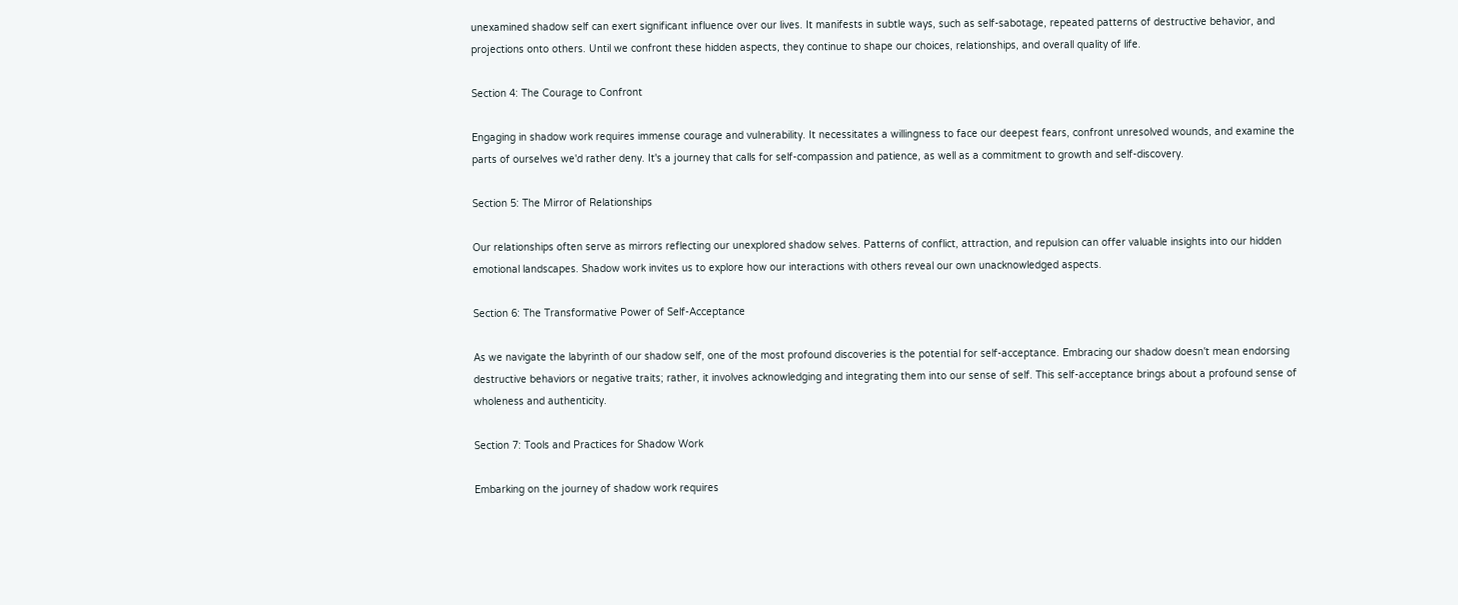unexamined shadow self can exert significant influence over our lives. It manifests in subtle ways, such as self-sabotage, repeated patterns of destructive behavior, and projections onto others. Until we confront these hidden aspects, they continue to shape our choices, relationships, and overall quality of life.

Section 4: The Courage to Confront

Engaging in shadow work requires immense courage and vulnerability. It necessitates a willingness to face our deepest fears, confront unresolved wounds, and examine the parts of ourselves we'd rather deny. It's a journey that calls for self-compassion and patience, as well as a commitment to growth and self-discovery.

Section 5: The Mirror of Relationships

Our relationships often serve as mirrors reflecting our unexplored shadow selves. Patterns of conflict, attraction, and repulsion can offer valuable insights into our hidden emotional landscapes. Shadow work invites us to explore how our interactions with others reveal our own unacknowledged aspects.

Section 6: The Transformative Power of Self-Acceptance

As we navigate the labyrinth of our shadow self, one of the most profound discoveries is the potential for self-acceptance. Embracing our shadow doesn't mean endorsing destructive behaviors or negative traits; rather, it involves acknowledging and integrating them into our sense of self. This self-acceptance brings about a profound sense of wholeness and authenticity.

Section 7: Tools and Practices for Shadow Work

Embarking on the journey of shadow work requires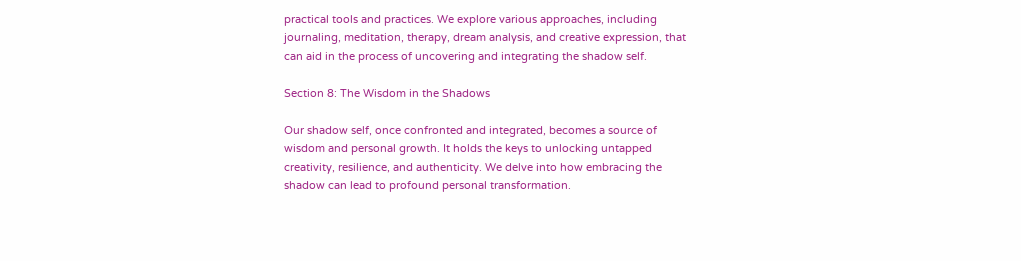practical tools and practices. We explore various approaches, including journaling, meditation, therapy, dream analysis, and creative expression, that can aid in the process of uncovering and integrating the shadow self.

Section 8: The Wisdom in the Shadows

Our shadow self, once confronted and integrated, becomes a source of wisdom and personal growth. It holds the keys to unlocking untapped creativity, resilience, and authenticity. We delve into how embracing the shadow can lead to profound personal transformation.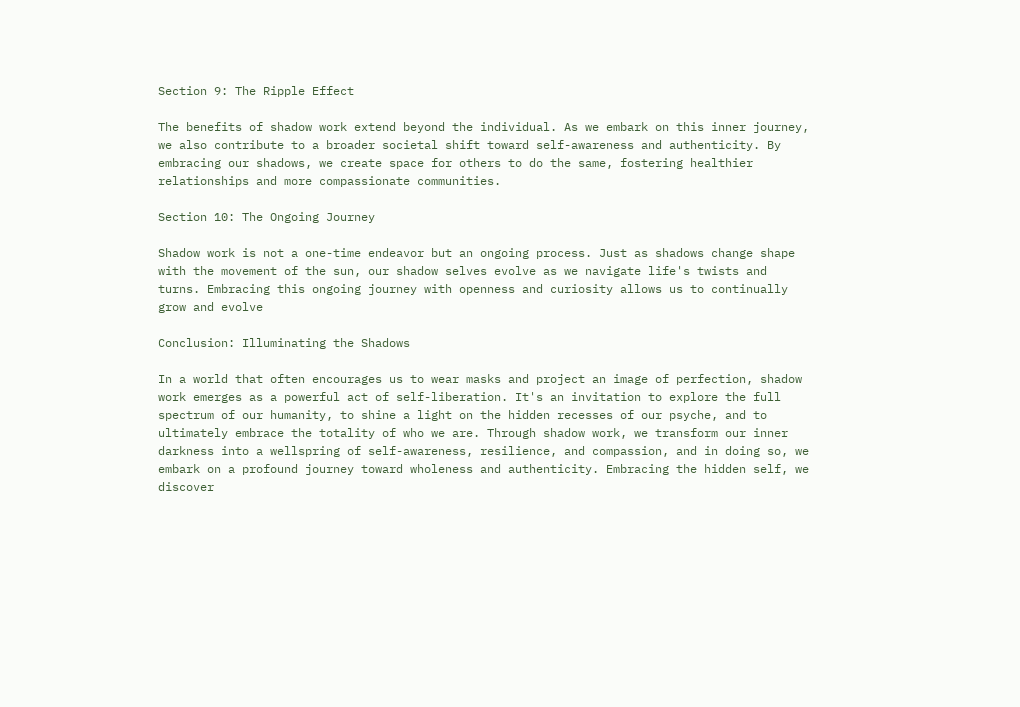Section 9: The Ripple Effect

The benefits of shadow work extend beyond the individual. As we embark on this inner journey, we also contribute to a broader societal shift toward self-awareness and authenticity. By embracing our shadows, we create space for others to do the same, fostering healthier relationships and more compassionate communities.

Section 10: The Ongoing Journey

Shadow work is not a one-time endeavor but an ongoing process. Just as shadows change shape with the movement of the sun, our shadow selves evolve as we navigate life's twists and turns. Embracing this ongoing journey with openness and curiosity allows us to continually grow and evolve

Conclusion: Illuminating the Shadows

In a world that often encourages us to wear masks and project an image of perfection, shadow work emerges as a powerful act of self-liberation. It's an invitation to explore the full spectrum of our humanity, to shine a light on the hidden recesses of our psyche, and to ultimately embrace the totality of who we are. Through shadow work, we transform our inner darkness into a wellspring of self-awareness, resilience, and compassion, and in doing so, we embark on a profound journey toward wholeness and authenticity. Embracing the hidden self, we discover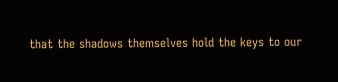that the shadows themselves hold the keys to our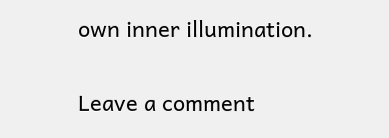own inner illumination.

Leave a comment